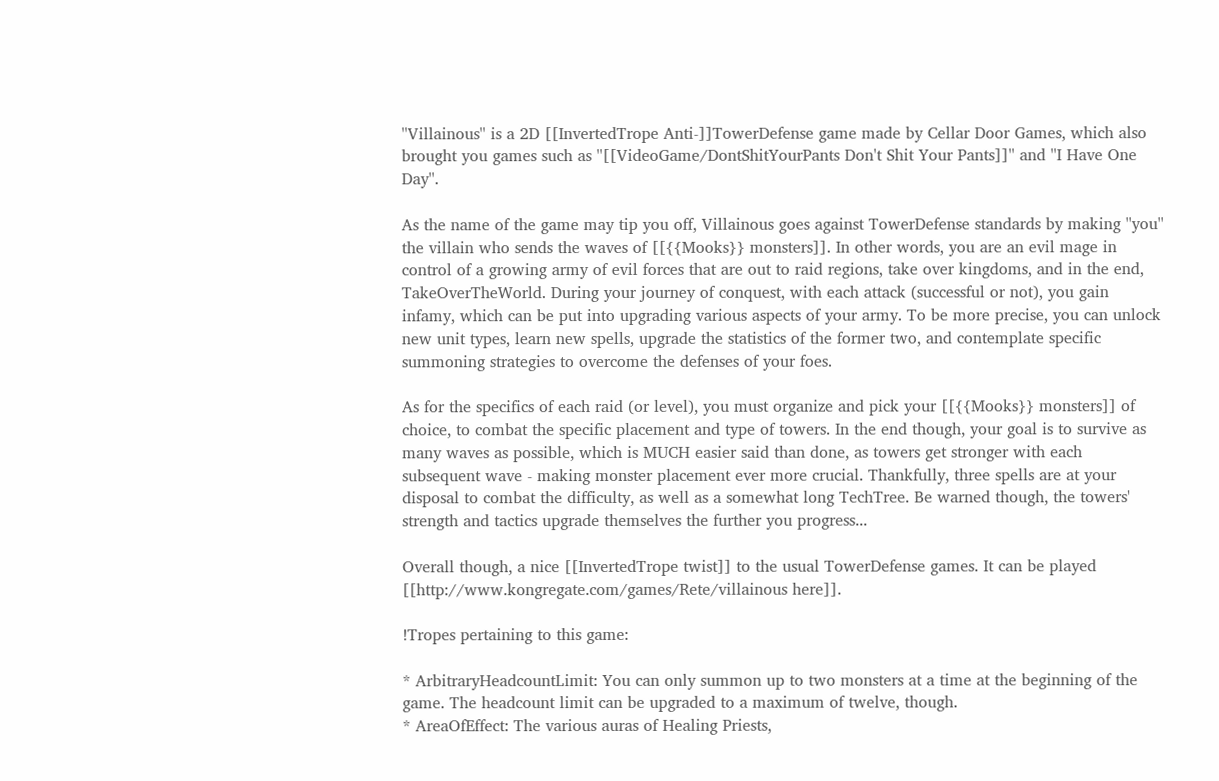''Villainous'' is a 2D [[InvertedTrope Anti-]]TowerDefense game made by Cellar Door Games, which also brought you games such as ''[[VideoGame/DontShitYourPants Don't Shit Your Pants]]'' and ''I Have One Day''.

As the name of the game may tip you off, Villainous goes against TowerDefense standards by making ''you'' the villain who sends the waves of [[{{Mooks}} monsters]]. In other words, you are an evil mage in control of a growing army of evil forces that are out to raid regions, take over kingdoms, and in the end, TakeOverTheWorld. During your journey of conquest, with each attack (successful or not), you gain infamy, which can be put into upgrading various aspects of your army. To be more precise, you can unlock new unit types, learn new spells, upgrade the statistics of the former two, and contemplate specific summoning strategies to overcome the defenses of your foes.

As for the specifics of each raid (or level), you must organize and pick your [[{{Mooks}} monsters]] of choice, to combat the specific placement and type of towers. In the end though, your goal is to survive as many waves as possible, which is MUCH easier said than done, as towers get stronger with each subsequent wave - making monster placement ever more crucial. Thankfully, three spells are at your disposal to combat the difficulty, as well as a somewhat long TechTree. Be warned though, the towers' strength and tactics upgrade themselves the further you progress...

Overall though, a nice [[InvertedTrope twist]] to the usual TowerDefense games. It can be played [[http://www.kongregate.com/games/Rete/villainous here]].

!Tropes pertaining to this game:

* ArbitraryHeadcountLimit: You can only summon up to two monsters at a time at the beginning of the game. The headcount limit can be upgraded to a maximum of twelve, though.
* AreaOfEffect: The various auras of Healing Priests,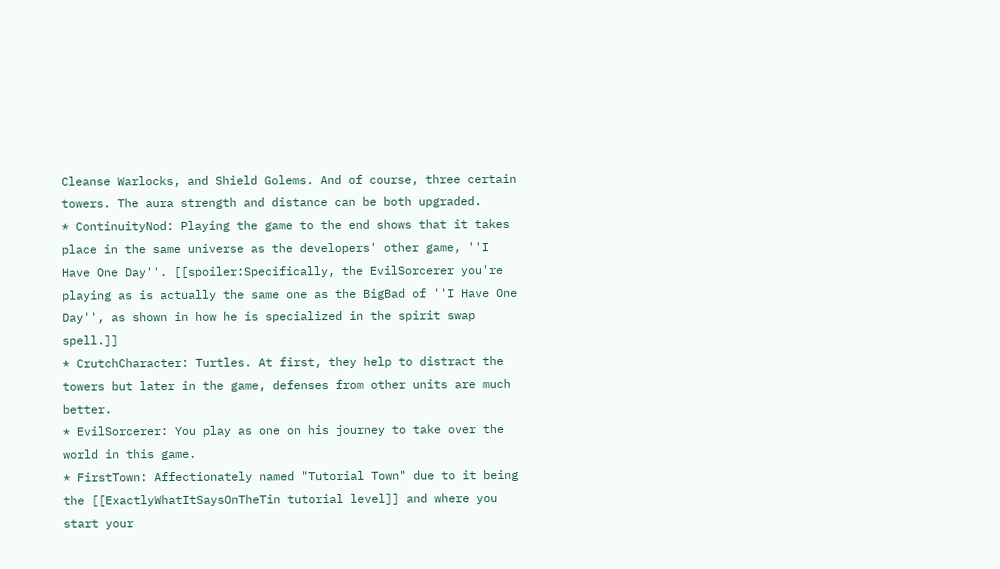Cleanse Warlocks, and Shield Golems. And of course, three certain towers. The aura strength and distance can be both upgraded.
* ContinuityNod: Playing the game to the end shows that it takes place in the same universe as the developers' other game, ''I Have One Day''. [[spoiler:Specifically, the EvilSorcerer you're playing as is actually the same one as the BigBad of ''I Have One Day'', as shown in how he is specialized in the spirit swap spell.]]
* CrutchCharacter: Turtles. At first, they help to distract the towers but later in the game, defenses from other units are much better.
* EvilSorcerer: You play as one on his journey to take over the world in this game.
* FirstTown: Affectionately named "Tutorial Town" due to it being the [[ExactlyWhatItSaysOnTheTin tutorial level]] and where you start your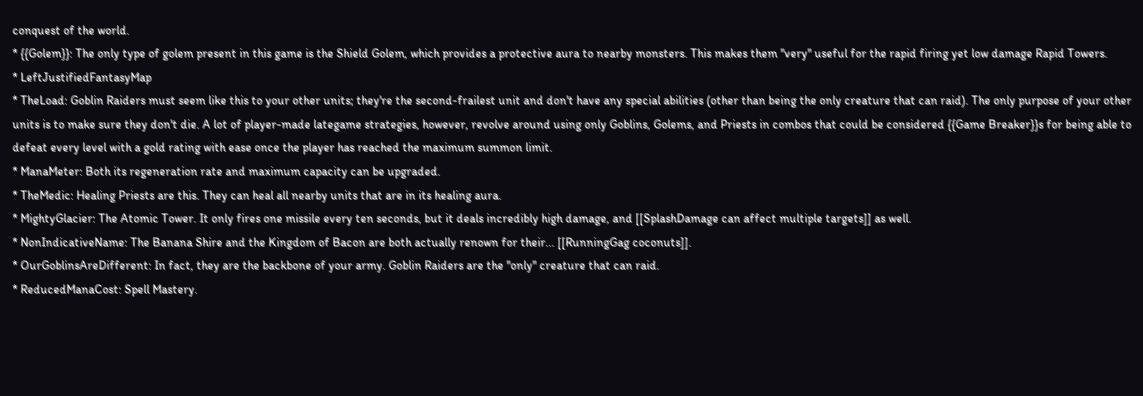conquest of the world.
* {{Golem}}: The only type of golem present in this game is the Shield Golem, which provides a protective aura to nearby monsters. This makes them ''very'' useful for the rapid firing yet low damage Rapid Towers.
* LeftJustifiedFantasyMap
* TheLoad: Goblin Raiders must seem like this to your other units; they're the second-frailest unit and don't have any special abilities (other than being the only creature that can raid). The only purpose of your other units is to make sure they don't die. A lot of player-made lategame strategies, however, revolve around using only Goblins, Golems, and Priests in combos that could be considered {{Game Breaker}}s for being able to defeat every level with a gold rating with ease once the player has reached the maximum summon limit.
* ManaMeter: Both its regeneration rate and maximum capacity can be upgraded.
* TheMedic: Healing Priests are this. They can heal all nearby units that are in its healing aura.
* MightyGlacier: The Atomic Tower. It only fires one missile every ten seconds, but it deals incredibly high damage, and [[SplashDamage can affect multiple targets]] as well.
* NonIndicativeName: The Banana Shire and the Kingdom of Bacon are both actually renown for their... [[RunningGag coconuts]].
* OurGoblinsAreDifferent: In fact, they are the backbone of your army. Goblin Raiders are the ''only'' creature that can raid.
* ReducedManaCost: Spell Mastery.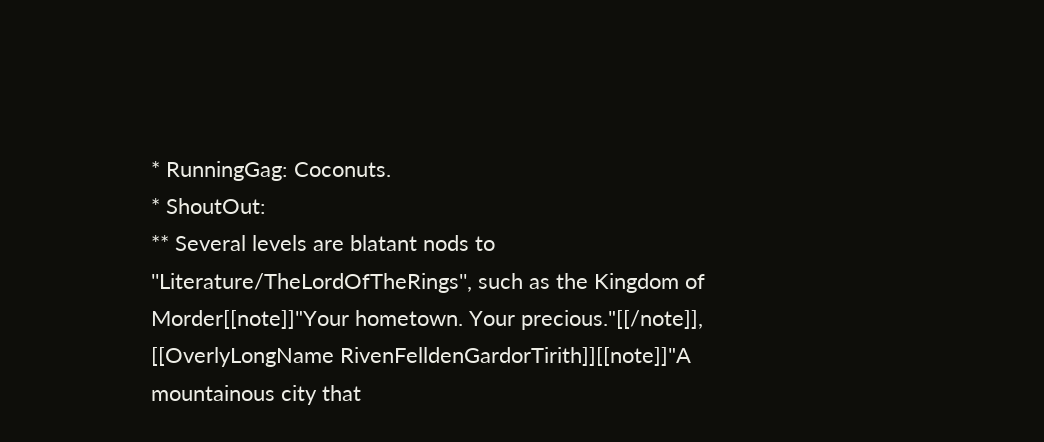* RunningGag: Coconuts.
* ShoutOut:
** Several levels are blatant nods to ''Literature/TheLordOfTheRings'', such as the Kingdom of Morder[[note]]"Your hometown. Your precious."[[/note]], [[OverlyLongName RivenFelldenGardorTirith]][[note]]"A mountainous city that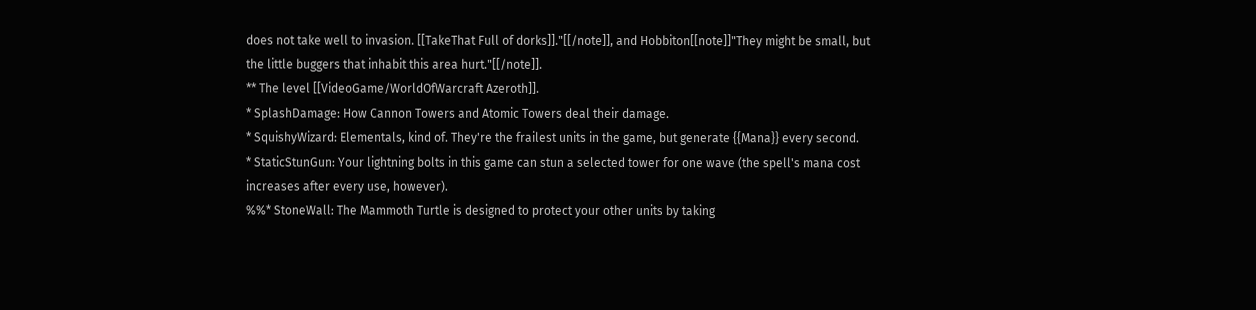does not take well to invasion. [[TakeThat Full of dorks]]."[[/note]], and Hobbiton[[note]]"They might be small, but the little buggers that inhabit this area hurt."[[/note]].
** The level [[VideoGame/WorldOfWarcraft Azeroth]].
* SplashDamage: How Cannon Towers and Atomic Towers deal their damage.
* SquishyWizard: Elementals, kind of. They're the frailest units in the game, but generate {{Mana}} every second.
* StaticStunGun: Your lightning bolts in this game can stun a selected tower for one wave (the spell's mana cost increases after every use, however).
%%* StoneWall: The Mammoth Turtle is designed to protect your other units by taking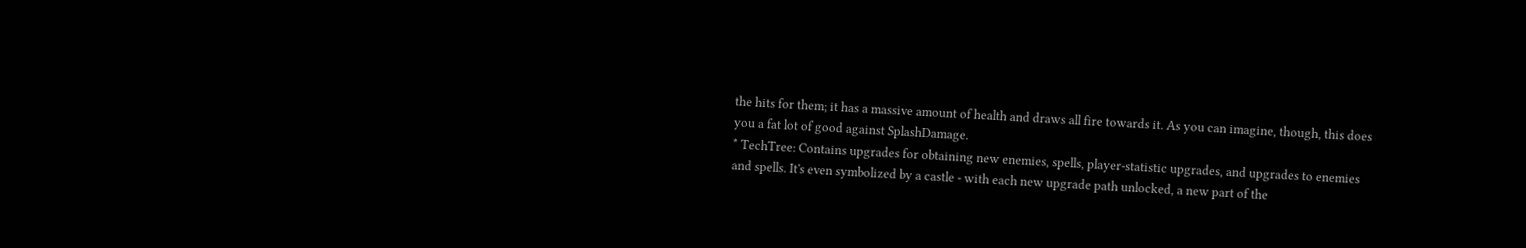the hits for them; it has a massive amount of health and draws all fire towards it. As you can imagine, though, this does you a fat lot of good against SplashDamage.
* TechTree: Contains upgrades for obtaining new enemies, spells, player-statistic upgrades, and upgrades to enemies and spells. It's even symbolized by a castle - with each new upgrade path unlocked, a new part of the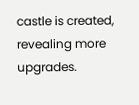castle is created, revealing more upgrades.